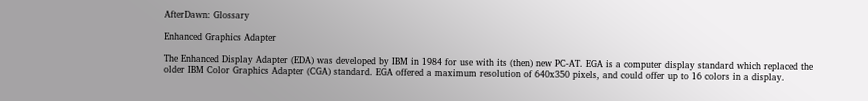AfterDawn: Glossary

Enhanced Graphics Adapter

The Enhanced Display Adapter (EDA) was developed by IBM in 1984 for use with its (then) new PC-AT. EGA is a computer display standard which replaced the older IBM Color Graphics Adapter (CGA) standard. EGA offered a maximum resolution of 640x350 pixels, and could offer up to 16 colors in a display.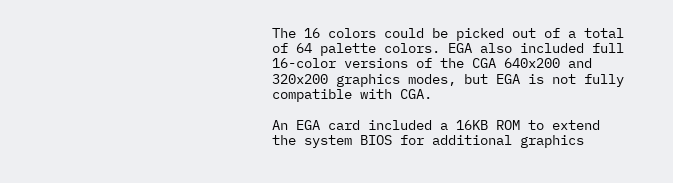The 16 colors could be picked out of a total of 64 palette colors. EGA also included full 16-color versions of the CGA 640x200 and 320x200 graphics modes, but EGA is not fully compatible with CGA.

An EGA card included a 16KB ROM to extend the system BIOS for additional graphics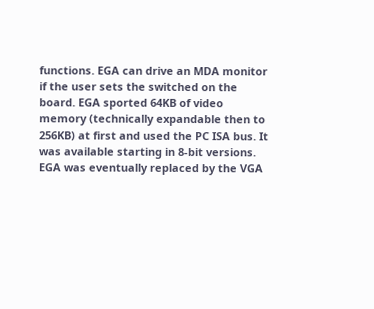functions. EGA can drive an MDA monitor if the user sets the switched on the board. EGA sported 64KB of video memory (technically expandable then to 256KB) at first and used the PC ISA bus. It was available starting in 8-bit versions. EGA was eventually replaced by the VGA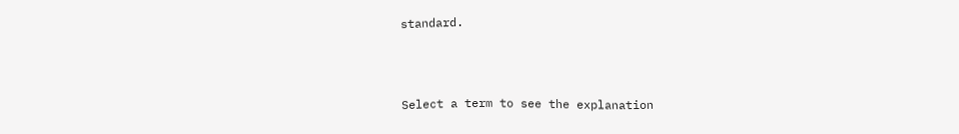standard.



Select a term to see the explanation